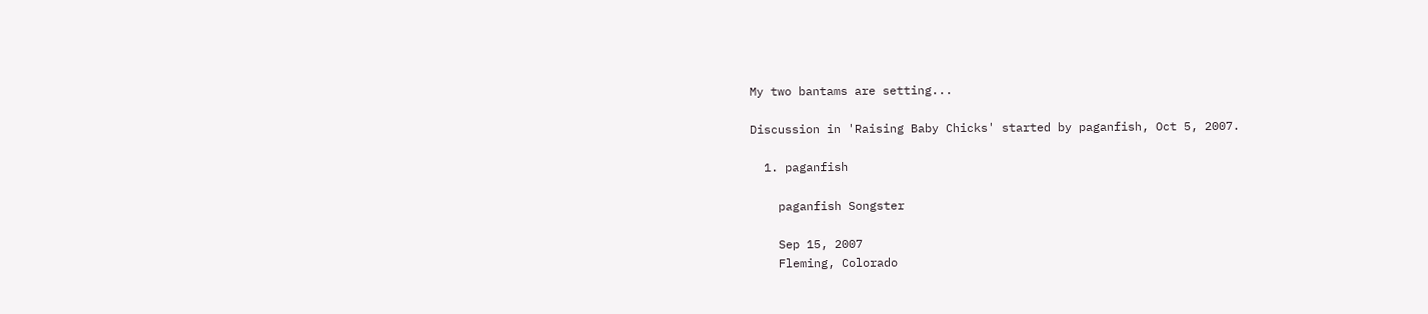My two bantams are setting...

Discussion in 'Raising Baby Chicks' started by paganfish, Oct 5, 2007.

  1. paganfish

    paganfish Songster

    Sep 15, 2007
    Fleming, Colorado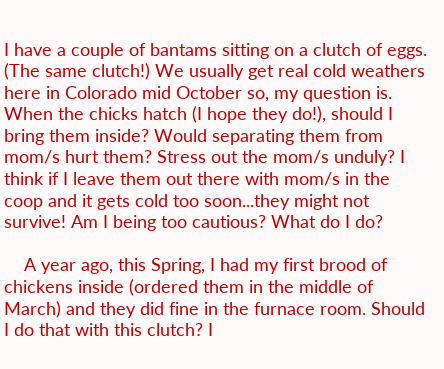I have a couple of bantams sitting on a clutch of eggs. (The same clutch!) We usually get real cold weathers here in Colorado mid October so, my question is. When the chicks hatch (I hope they do!), should I bring them inside? Would separating them from mom/s hurt them? Stress out the mom/s unduly? I think if I leave them out there with mom/s in the coop and it gets cold too soon...they might not survive! Am I being too cautious? What do I do?

    A year ago, this Spring, I had my first brood of chickens inside (ordered them in the middle of March) and they did fine in the furnace room. Should I do that with this clutch? I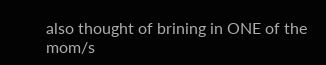also thought of brining in ONE of the mom/s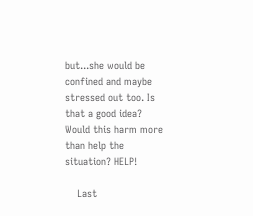but...she would be confined and maybe stressed out too. Is that a good idea? Would this harm more than help the situation? HELP!

    Last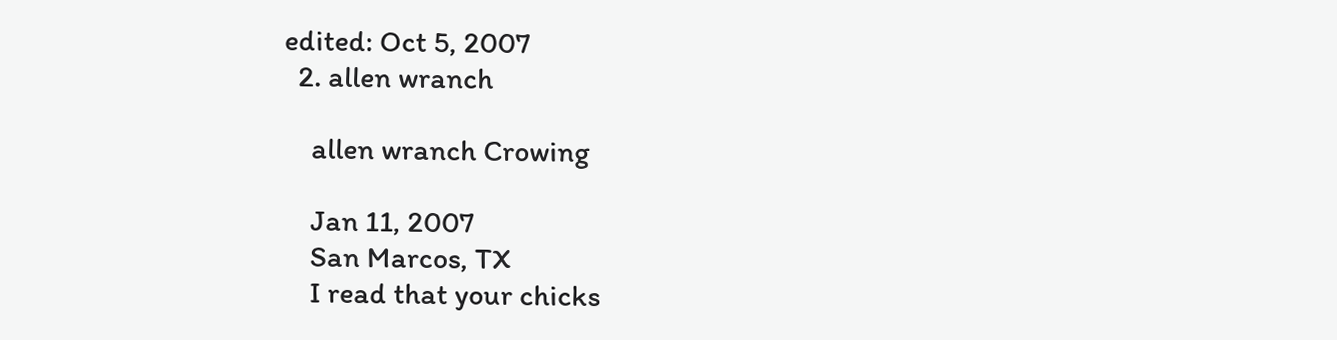edited: Oct 5, 2007
  2. allen wranch

    allen wranch Crowing

    Jan 11, 2007
    San Marcos, TX
    I read that your chicks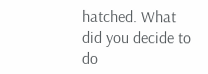hatched. What did you decide to do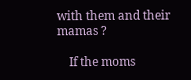with them and their mamas ?

    If the moms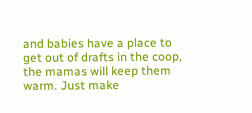and babies have a place to get out of drafts in the coop, the mamas will keep them warm. Just make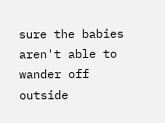sure the babies aren't able to wander off outside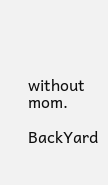without mom.

BackYard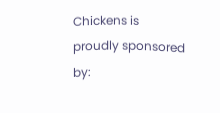Chickens is proudly sponsored by: